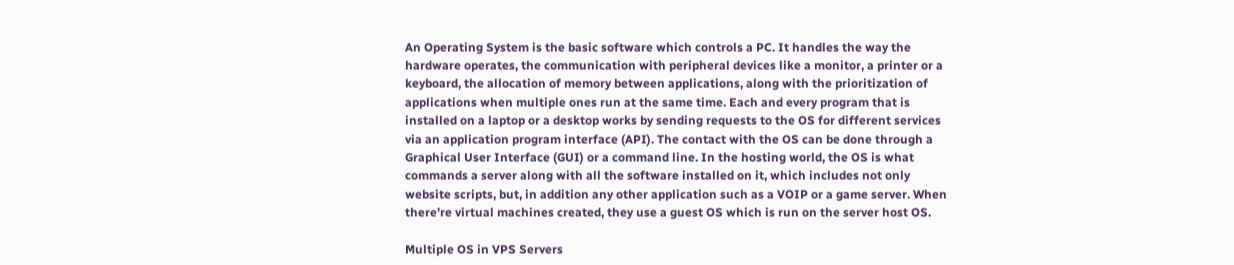An Operating System is the basic software which controls a PC. It handles the way the hardware operates, the communication with peripheral devices like a monitor, a printer or a keyboard, the allocation of memory between applications, along with the prioritization of applications when multiple ones run at the same time. Each and every program that is installed on a laptop or a desktop works by sending requests to the OS for different services via an application program interface (API). The contact with the OS can be done through a Graphical User Interface (GUI) or a command line. In the hosting world, the OS is what commands a server along with all the software installed on it, which includes not only website scripts, but, in addition any other application such as a VOIP or a game server. When there're virtual machines created, they use a guest OS which is run on the server host OS.

Multiple OS in VPS Servers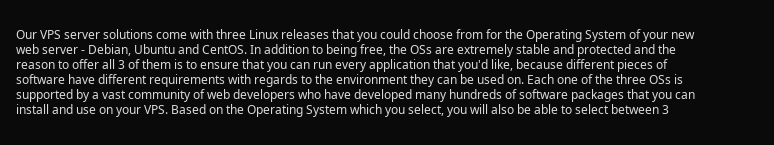Our VPS server solutions come with three Linux releases that you could choose from for the Operating System of your new web server - Debian, Ubuntu and CentOS. In addition to being free, the OSs are extremely stable and protected and the reason to offer all 3 of them is to ensure that you can run every application that you'd like, because different pieces of software have different requirements with regards to the environment they can be used on. Each one of the three OSs is supported by a vast community of web developers who have developed many hundreds of software packages that you can install and use on your VPS. Based on the Operating System which you select, you will also be able to select between 3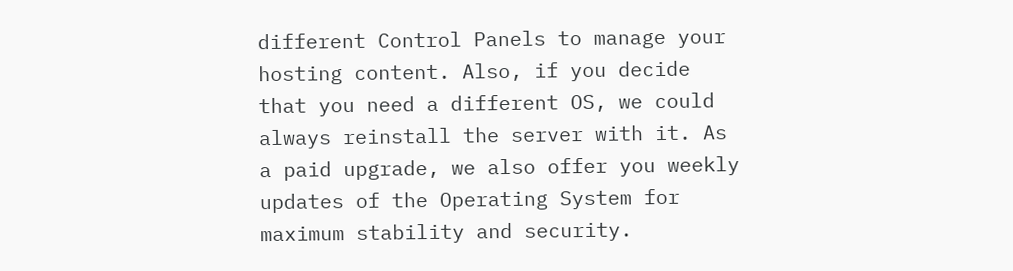different Control Panels to manage your hosting content. Also, if you decide that you need a different OS, we could always reinstall the server with it. As a paid upgrade, we also offer you weekly updates of the Operating System for maximum stability and security.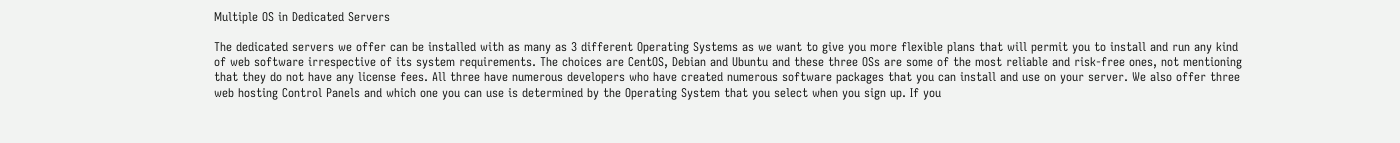Multiple OS in Dedicated Servers

The dedicated servers we offer can be installed with as many as 3 different Operating Systems as we want to give you more flexible plans that will permit you to install and run any kind of web software irrespective of its system requirements. The choices are CentOS, Debian and Ubuntu and these three OSs are some of the most reliable and risk-free ones, not mentioning that they do not have any license fees. All three have numerous developers who have created numerous software packages that you can install and use on your server. We also offer three web hosting Control Panels and which one you can use is determined by the Operating System that you select when you sign up. If you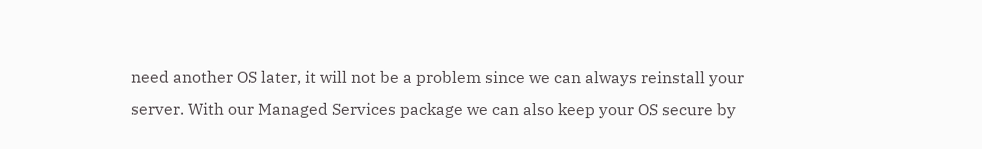need another OS later, it will not be a problem since we can always reinstall your server. With our Managed Services package we can also keep your OS secure by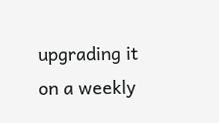upgrading it on a weekly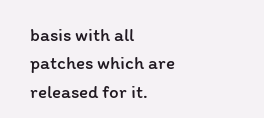basis with all patches which are released for it.